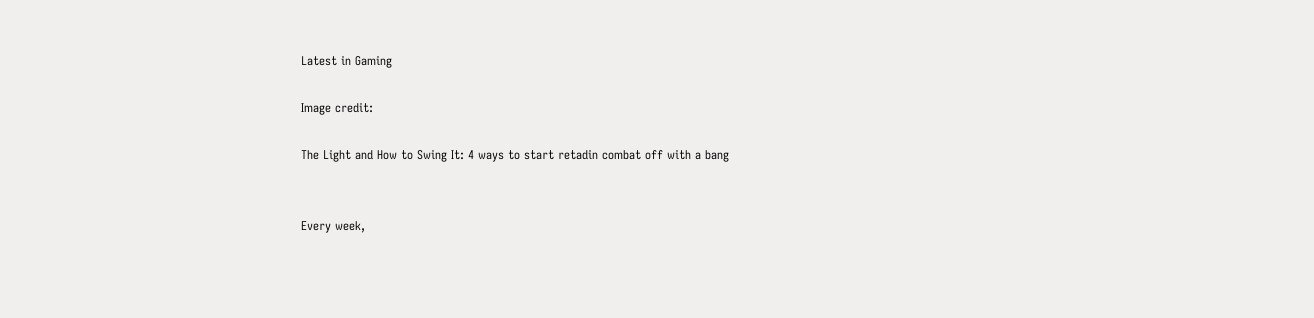Latest in Gaming

Image credit:

The Light and How to Swing It: 4 ways to start retadin combat off with a bang


Every week,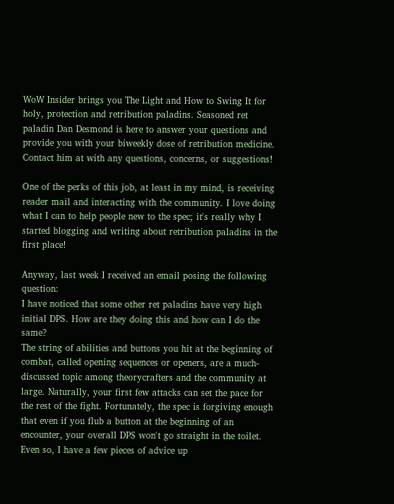WoW Insider brings you The Light and How to Swing It for holy, protection and retribution paladins. Seasoned ret paladin Dan Desmond is here to answer your questions and provide you with your biweekly dose of retribution medicine. Contact him at with any questions, concerns, or suggestions!

One of the perks of this job, at least in my mind, is receiving reader mail and interacting with the community. I love doing what I can to help people new to the spec; it's really why I started blogging and writing about retribution paladins in the first place!

Anyway, last week I received an email posing the following question:
I have noticed that some other ret paladins have very high initial DPS. How are they doing this and how can I do the same?
The string of abilities and buttons you hit at the beginning of combat, called opening sequences or openers, are a much-discussed topic among theorycrafters and the community at large. Naturally, your first few attacks can set the pace for the rest of the fight. Fortunately, the spec is forgiving enough that even if you flub a button at the beginning of an encounter, your overall DPS won't go straight in the toilet. Even so, I have a few pieces of advice up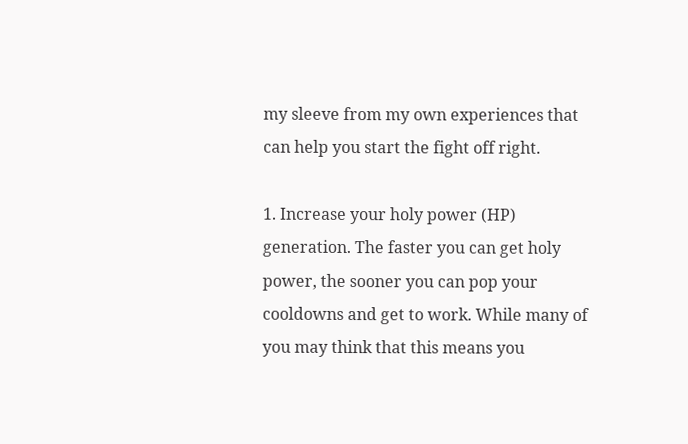my sleeve from my own experiences that can help you start the fight off right.

1. Increase your holy power (HP) generation. The faster you can get holy power, the sooner you can pop your cooldowns and get to work. While many of you may think that this means you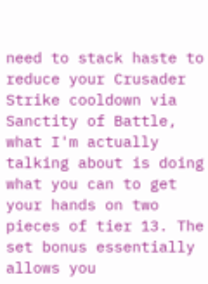need to stack haste to reduce your Crusader Strike cooldown via Sanctity of Battle, what I'm actually talking about is doing what you can to get your hands on two pieces of tier 13. The set bonus essentially allows you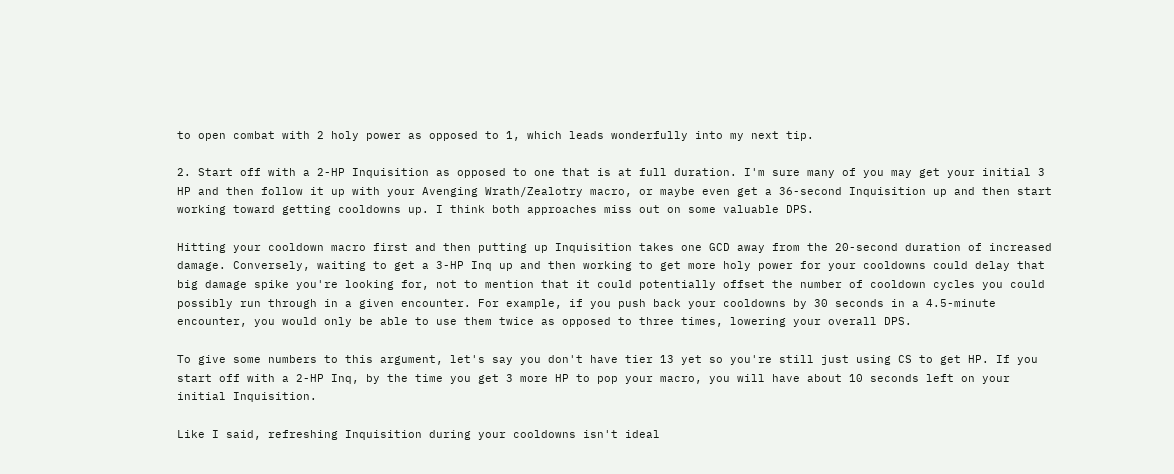to open combat with 2 holy power as opposed to 1, which leads wonderfully into my next tip.

2. Start off with a 2-HP Inquisition as opposed to one that is at full duration. I'm sure many of you may get your initial 3 HP and then follow it up with your Avenging Wrath/Zealotry macro, or maybe even get a 36-second Inquisition up and then start working toward getting cooldowns up. I think both approaches miss out on some valuable DPS.

Hitting your cooldown macro first and then putting up Inquisition takes one GCD away from the 20-second duration of increased damage. Conversely, waiting to get a 3-HP Inq up and then working to get more holy power for your cooldowns could delay that big damage spike you're looking for, not to mention that it could potentially offset the number of cooldown cycles you could possibly run through in a given encounter. For example, if you push back your cooldowns by 30 seconds in a 4.5-minute encounter, you would only be able to use them twice as opposed to three times, lowering your overall DPS.

To give some numbers to this argument, let's say you don't have tier 13 yet so you're still just using CS to get HP. If you start off with a 2-HP Inq, by the time you get 3 more HP to pop your macro, you will have about 10 seconds left on your initial Inquisition.

Like I said, refreshing Inquisition during your cooldowns isn't ideal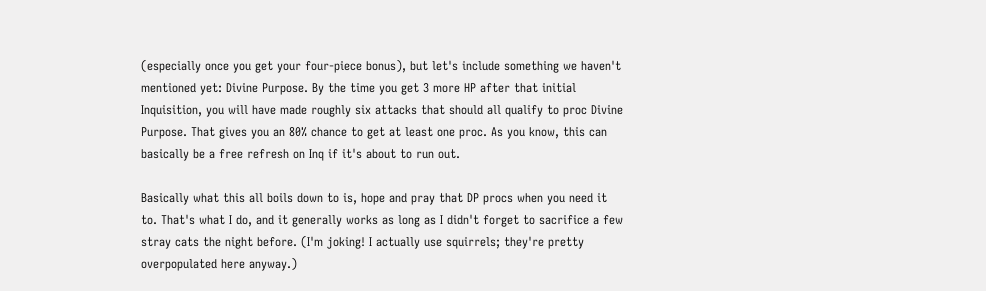(especially once you get your four-piece bonus), but let's include something we haven't mentioned yet: Divine Purpose. By the time you get 3 more HP after that initial Inquisition, you will have made roughly six attacks that should all qualify to proc Divine Purpose. That gives you an 80% chance to get at least one proc. As you know, this can basically be a free refresh on Inq if it's about to run out.

Basically what this all boils down to is, hope and pray that DP procs when you need it to. That's what I do, and it generally works as long as I didn't forget to sacrifice a few stray cats the night before. (I'm joking! I actually use squirrels; they're pretty overpopulated here anyway.)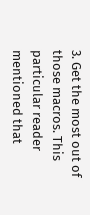3. Get the most out of those macros. This particular reader mentioned that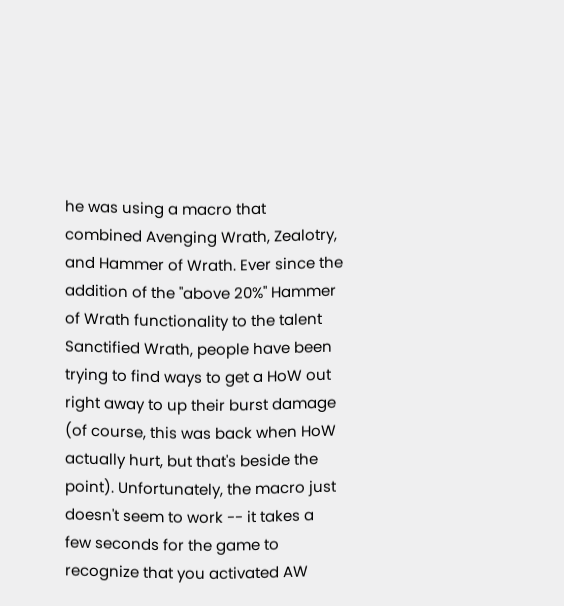he was using a macro that combined Avenging Wrath, Zealotry, and Hammer of Wrath. Ever since the addition of the "above 20%" Hammer of Wrath functionality to the talent Sanctified Wrath, people have been trying to find ways to get a HoW out right away to up their burst damage (of course, this was back when HoW actually hurt, but that's beside the point). Unfortunately, the macro just doesn't seem to work -- it takes a few seconds for the game to recognize that you activated AW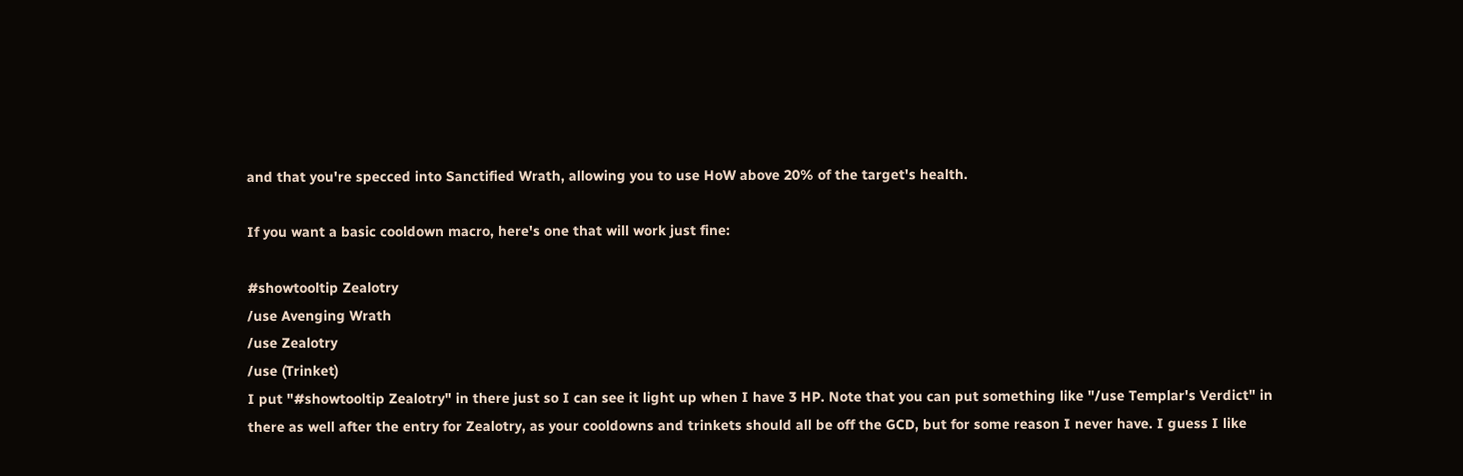and that you're specced into Sanctified Wrath, allowing you to use HoW above 20% of the target's health.

If you want a basic cooldown macro, here's one that will work just fine:

#showtooltip Zealotry
/use Avenging Wrath
/use Zealotry
/use (Trinket)
I put "#showtooltip Zealotry" in there just so I can see it light up when I have 3 HP. Note that you can put something like "/use Templar's Verdict" in there as well after the entry for Zealotry, as your cooldowns and trinkets should all be off the GCD, but for some reason I never have. I guess I like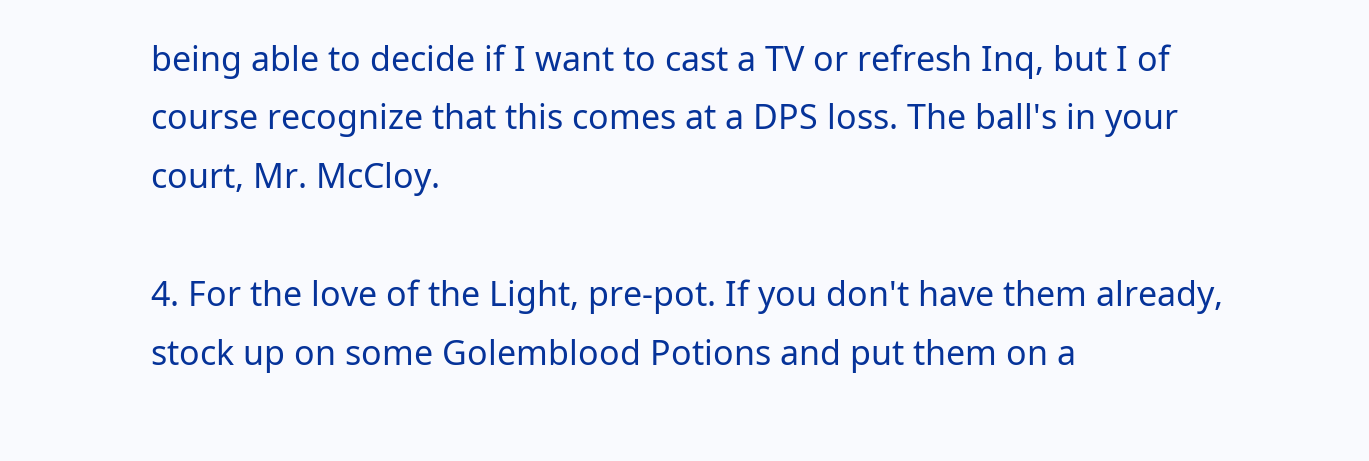being able to decide if I want to cast a TV or refresh Inq, but I of course recognize that this comes at a DPS loss. The ball's in your court, Mr. McCloy.

4. For the love of the Light, pre-pot. If you don't have them already, stock up on some Golemblood Potions and put them on a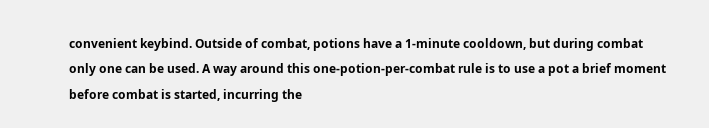convenient keybind. Outside of combat, potions have a 1-minute cooldown, but during combat only one can be used. A way around this one-potion-per-combat rule is to use a pot a brief moment before combat is started, incurring the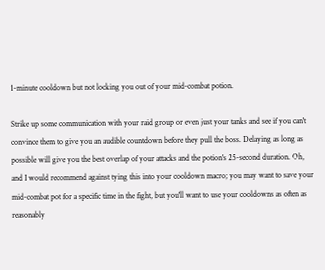1-minute cooldown but not locking you out of your mid-combat potion.

Strike up some communication with your raid group or even just your tanks and see if you can't convince them to give you an audible countdown before they pull the boss. Delaying as long as possible will give you the best overlap of your attacks and the potion's 25-second duration. Oh, and I would recommend against tying this into your cooldown macro; you may want to save your mid-combat pot for a specific time in the fight, but you'll want to use your cooldowns as often as reasonably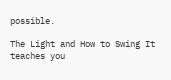possible.

The Light and How to Swing It teaches you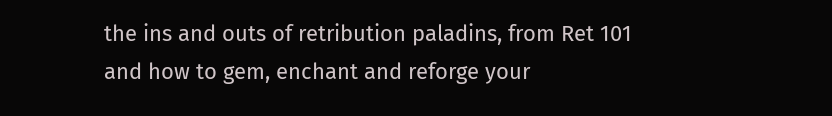the ins and outs of retribution paladins, from Ret 101 and how to gem, enchant and reforge your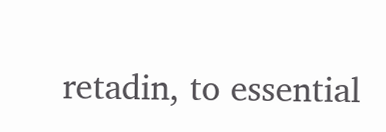retadin, to essential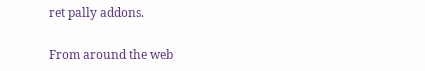ret pally addons.

From around the web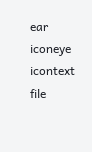ear iconeye icontext file